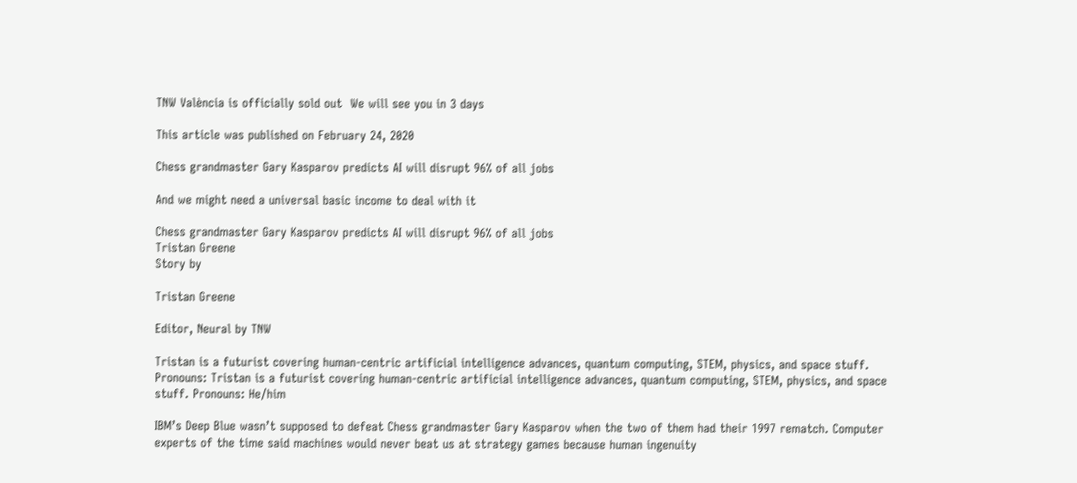TNW València is officially sold out  We will see you in 3 days

This article was published on February 24, 2020

Chess grandmaster Gary Kasparov predicts AI will disrupt 96% of all jobs

And we might need a universal basic income to deal with it

Chess grandmaster Gary Kasparov predicts AI will disrupt 96% of all jobs
Tristan Greene
Story by

Tristan Greene

Editor, Neural by TNW

Tristan is a futurist covering human-centric artificial intelligence advances, quantum computing, STEM, physics, and space stuff. Pronouns: Tristan is a futurist covering human-centric artificial intelligence advances, quantum computing, STEM, physics, and space stuff. Pronouns: He/him

IBM’s Deep Blue wasn’t supposed to defeat Chess grandmaster Gary Kasparov when the two of them had their 1997 rematch. Computer experts of the time said machines would never beat us at strategy games because human ingenuity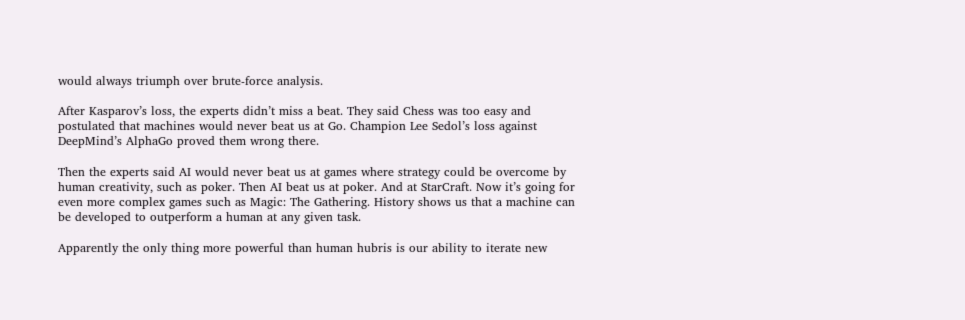would always triumph over brute-force analysis.

After Kasparov’s loss, the experts didn’t miss a beat. They said Chess was too easy and postulated that machines would never beat us at Go. Champion Lee Sedol’s loss against DeepMind’s AlphaGo proved them wrong there.

Then the experts said AI would never beat us at games where strategy could be overcome by human creativity, such as poker. Then AI beat us at poker. And at StarCraft. Now it’s going for even more complex games such as Magic: The Gathering. History shows us that a machine can be developed to outperform a human at any given task.

Apparently the only thing more powerful than human hubris is our ability to iterate new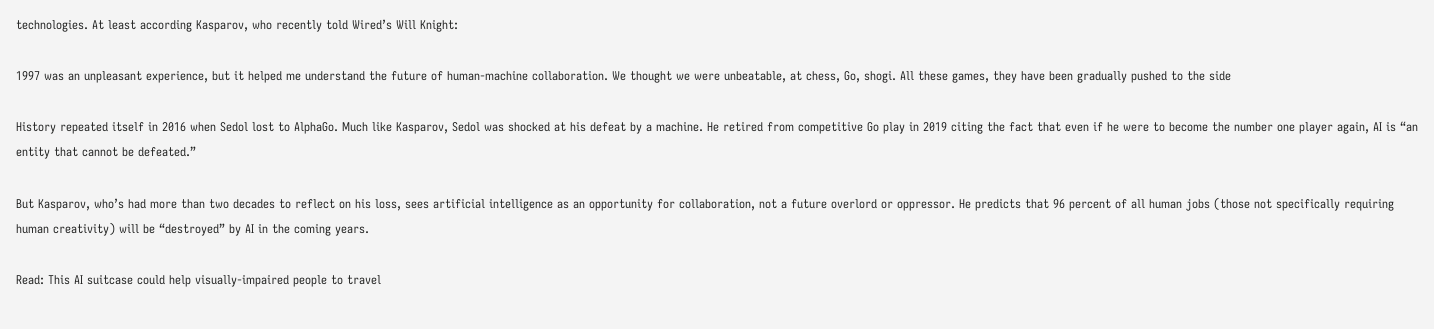technologies. At least according Kasparov, who recently told Wired’s Will Knight:

1997 was an unpleasant experience, but it helped me understand the future of human-machine collaboration. We thought we were unbeatable, at chess, Go, shogi. All these games, they have been gradually pushed to the side

History repeated itself in 2016 when Sedol lost to AlphaGo. Much like Kasparov, Sedol was shocked at his defeat by a machine. He retired from competitive Go play in 2019 citing the fact that even if he were to become the number one player again, AI is “an entity that cannot be defeated.”

But Kasparov, who’s had more than two decades to reflect on his loss, sees artificial intelligence as an opportunity for collaboration, not a future overlord or oppressor. He predicts that 96 percent of all human jobs (those not specifically requiring human creativity) will be “destroyed” by AI in the coming years.

Read: This AI suitcase could help visually-impaired people to travel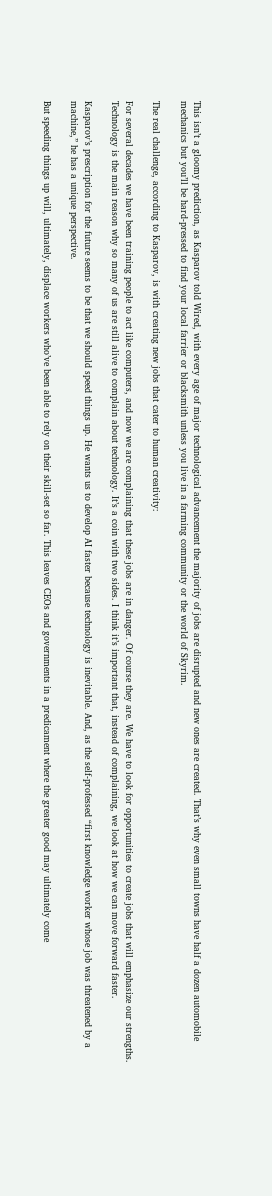This isn’t a gloomy prediction, as Kasparov told Wired, with every age of major technological advancement the majority of jobs are disrupted and new ones are created. That’s why even small towns have half a dozen automobile mechanics but you’ll be hard-pressed to find your local farrier or blacksmith unless you live in a farming community or the world of Skyrim.

The real challenge, according to Kasparov, is with creating new jobs that cater to human creativity:

For several decades we have been training people to act like computers, and now we are complaining that these jobs are in danger. Of course they are. We have to look for opportunities to create jobs that will emphasize our strengths. Technology is the main reason why so many of us are still alive to complain about technology. It’s a coin with two sides. I think it’s important that, instead of complaining, we look at how we can move forward faster.

Kasparov’s prescription for the future seems to be that we should speed things up. He wants us to develop AI faster because technology is inevitable. And, as the self-professed “first knowledge worker whose job was threatened by a machine,” he has a unique perspective.

But speeding things up will, ultimately, displace workers who’ve been able to rely on their skill-set so far. This leaves CEOs and governments in a predicament where the greater good may ultimately come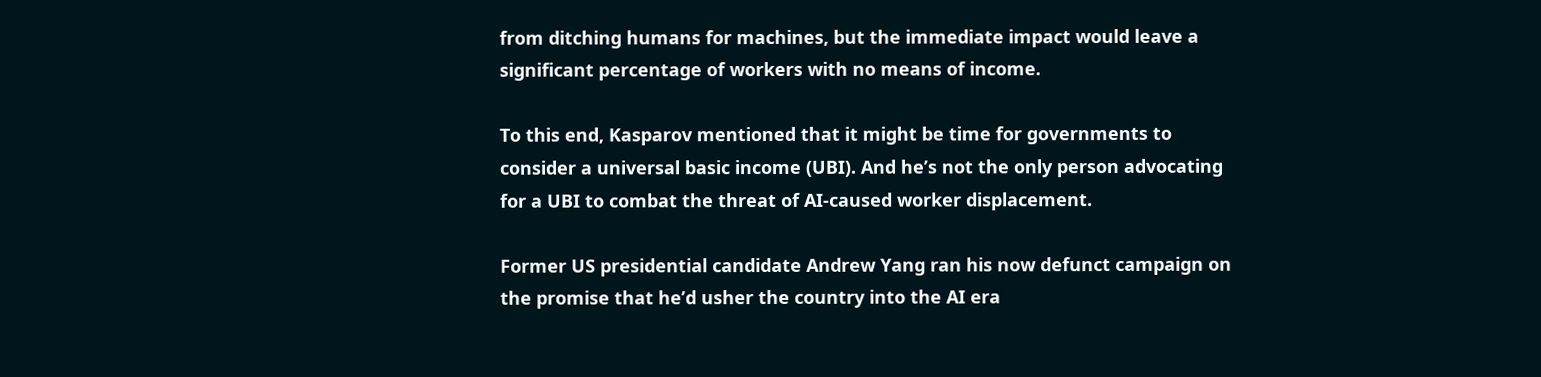from ditching humans for machines, but the immediate impact would leave a significant percentage of workers with no means of income.

To this end, Kasparov mentioned that it might be time for governments to consider a universal basic income (UBI). And he’s not the only person advocating for a UBI to combat the threat of AI-caused worker displacement.

Former US presidential candidate Andrew Yang ran his now defunct campaign on the promise that he’d usher the country into the AI era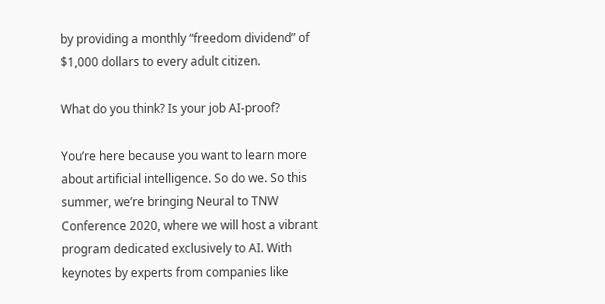by providing a monthly “freedom dividend” of $1,000 dollars to every adult citizen.

What do you think? Is your job AI-proof?

You’re here because you want to learn more about artificial intelligence. So do we. So this summer, we’re bringing Neural to TNW Conference 2020, where we will host a vibrant program dedicated exclusively to AI. With keynotes by experts from companies like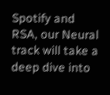Spotify and RSA, our Neural track will take a deep dive into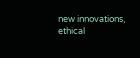new innovations, ethical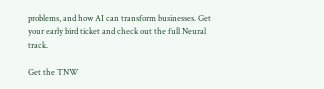problems, and how AI can transform businesses. Get your early bird ticket and check out the full Neural track.

Get the TNW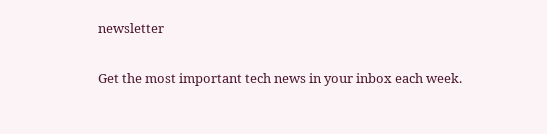newsletter

Get the most important tech news in your inbox each week.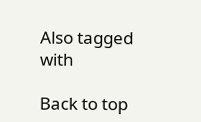Also tagged with

Back to top